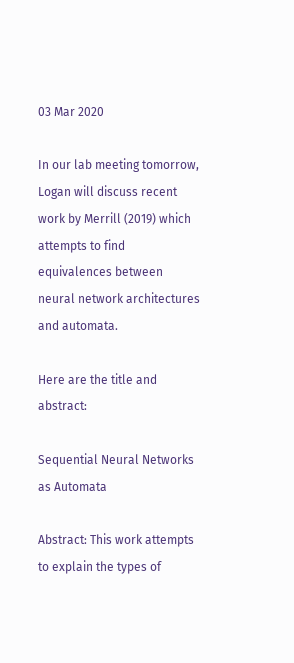03 Mar 2020

In our lab meeting tomorrow, Logan will discuss recent work by Merrill (2019) which attempts to find equivalences between neural network architectures and automata.

Here are the title and abstract:

Sequential Neural Networks as Automata

Abstract: This work attempts to explain the types of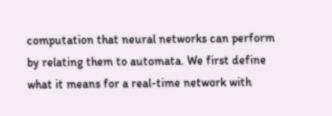computation that neural networks can perform by relating them to automata. We first define what it means for a real-time network with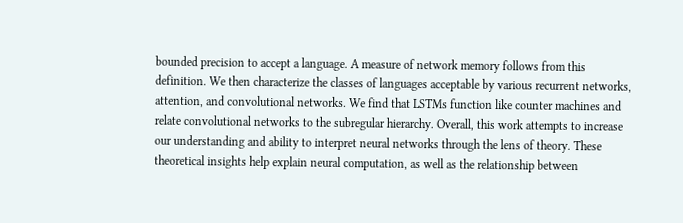bounded precision to accept a language. A measure of network memory follows from this definition. We then characterize the classes of languages acceptable by various recurrent networks, attention, and convolutional networks. We find that LSTMs function like counter machines and relate convolutional networks to the subregular hierarchy. Overall, this work attempts to increase our understanding and ability to interpret neural networks through the lens of theory. These theoretical insights help explain neural computation, as well as the relationship between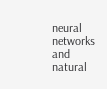neural networks and natural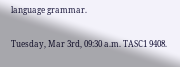language grammar.

Tuesday, Mar 3rd, 09:30 a.m. TASC1 9408.